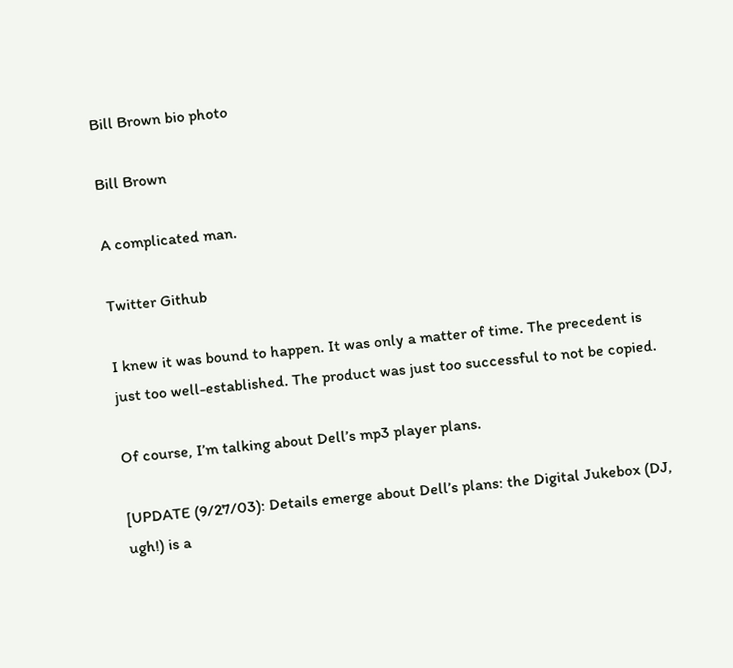Bill Brown bio photo

Bill Brown

A complicated man.

Twitter Github

I knew it was bound to happen. It was only a matter of time. The precedent is just too well-established. The product was just too successful to not be copied.

Of course, I’m talking about Dell’s mp3 player plans.

[UPDATE (9/27/03): Details emerge about Dell’s plans: the Digital Jukebox (DJ, ugh!) is a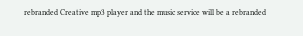rebranded Creative mp3 player and the music service will be a rebranded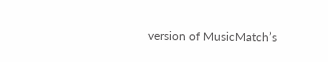version of MusicMatch’s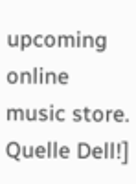upcoming online music store. Quelle Dell!]